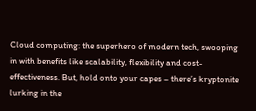Cloud computing: the superhero of modern tech, swooping in with benefits like scalability, flexibility and cost-effectiveness. But, hold onto your capes – there’s kryptonite lurking in the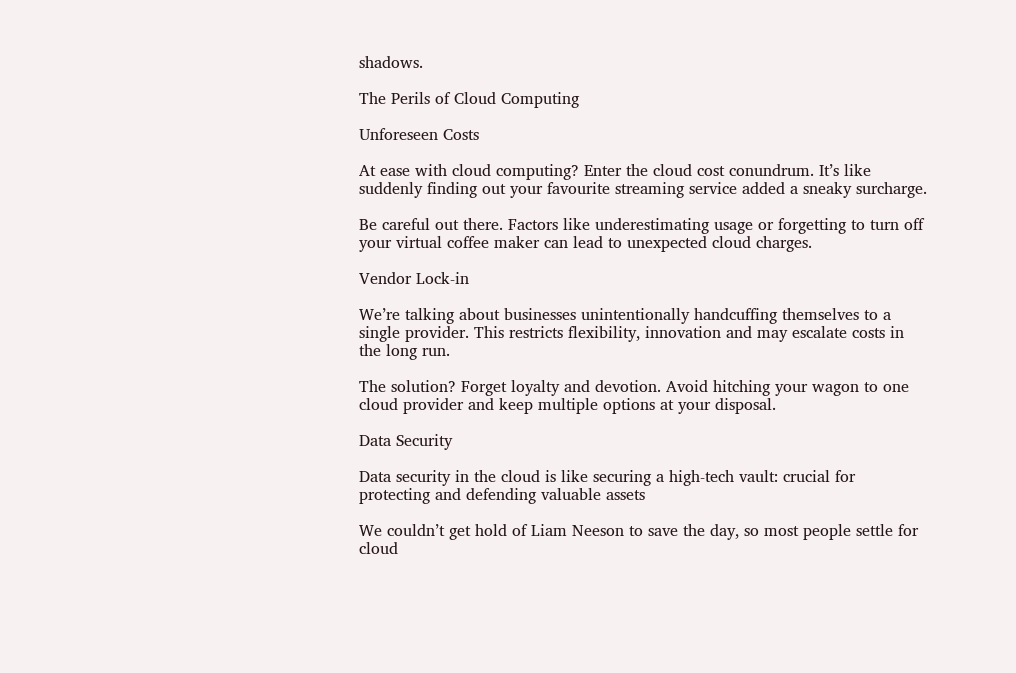shadows.

The Perils of Cloud Computing

Unforeseen Costs

At ease with cloud computing? Enter the cloud cost conundrum. It’s like suddenly finding out your favourite streaming service added a sneaky surcharge.

Be careful out there. Factors like underestimating usage or forgetting to turn off your virtual coffee maker can lead to unexpected cloud charges.

Vendor Lock-in

We’re talking about businesses unintentionally handcuffing themselves to a single provider. This restricts flexibility, innovation and may escalate costs in the long run.

The solution? Forget loyalty and devotion. Avoid hitching your wagon to one cloud provider and keep multiple options at your disposal.

Data Security

Data security in the cloud is like securing a high-tech vault: crucial for protecting and defending valuable assets

We couldn’t get hold of Liam Neeson to save the day, so most people settle for cloud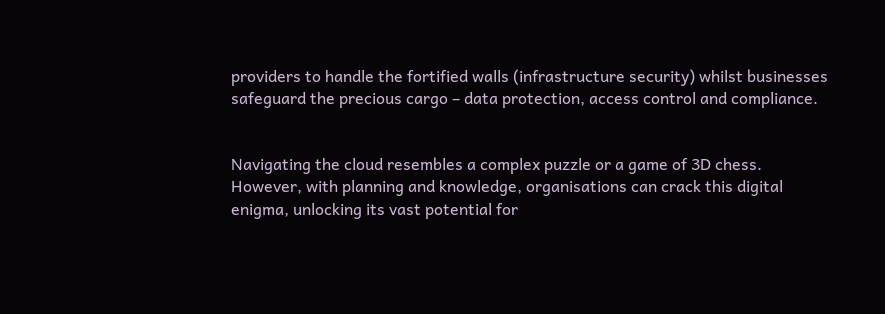providers to handle the fortified walls (infrastructure security) whilst businesses safeguard the precious cargo – data protection, access control and compliance.


Navigating the cloud resembles a complex puzzle or a game of 3D chess. However, with planning and knowledge, organisations can crack this digital enigma, unlocking its vast potential for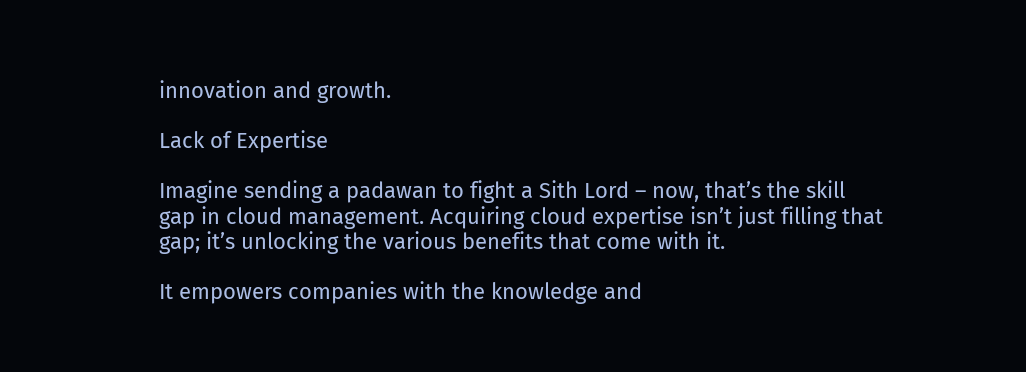innovation and growth.

Lack of Expertise

Imagine sending a padawan to fight a Sith Lord – now, that’s the skill gap in cloud management. Acquiring cloud expertise isn’t just filling that gap; it’s unlocking the various benefits that come with it.

It empowers companies with the knowledge and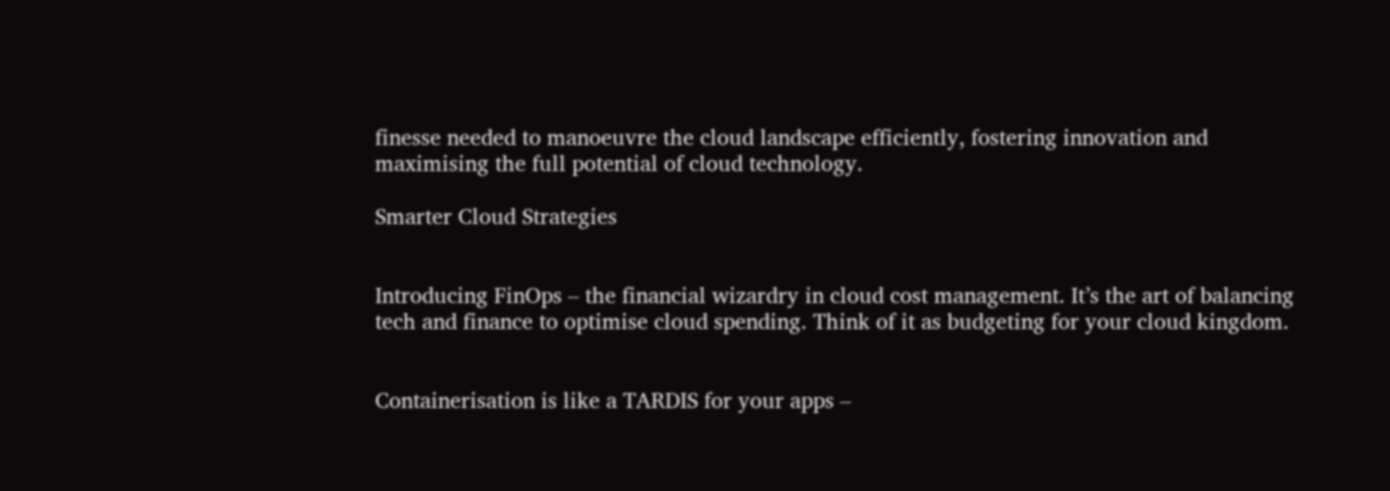finesse needed to manoeuvre the cloud landscape efficiently, fostering innovation and maximising the full potential of cloud technology.

Smarter Cloud Strategies


Introducing FinOps – the financial wizardry in cloud cost management. It’s the art of balancing tech and finance to optimise cloud spending. Think of it as budgeting for your cloud kingdom.


Containerisation is like a TARDIS for your apps –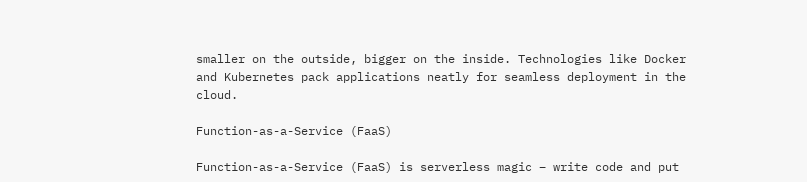smaller on the outside, bigger on the inside. Technologies like Docker and Kubernetes pack applications neatly for seamless deployment in the cloud.

Function-as-a-Service (FaaS)

Function-as-a-Service (FaaS) is serverless magic – write code and put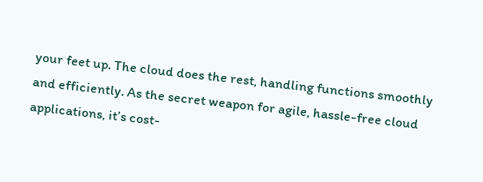your feet up. The cloud does the rest, handling functions smoothly and efficiently. As the secret weapon for agile, hassle-free cloud applications, it’s cost-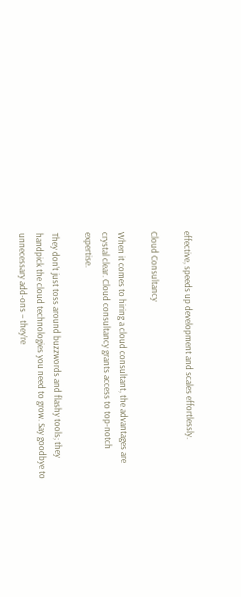effective, speeds up development and scales effortlessly.

Cloud Consultancy

When it comes to hiring a cloud consultant, the advantages are crystal clear. Cloud consultancy grants access to top-notch expertise.

They don’t just toss around buzzwords and flashy tools; they handpick the cloud technologies you need to grow. Say goodbye to unnecessary add-ons – they’re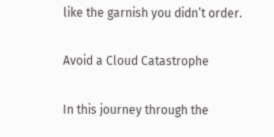like the garnish you didn’t order.

Avoid a Cloud Catastrophe

In this journey through the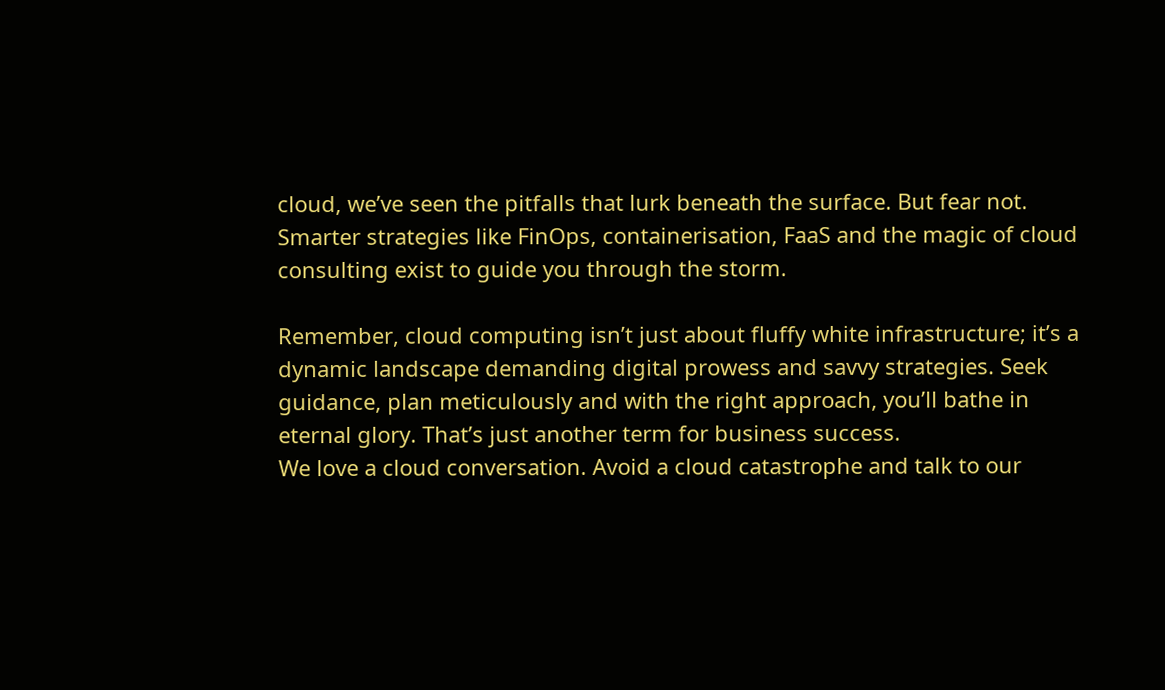cloud, we’ve seen the pitfalls that lurk beneath the surface. But fear not. Smarter strategies like FinOps, containerisation, FaaS and the magic of cloud consulting exist to guide you through the storm.

Remember, cloud computing isn’t just about fluffy white infrastructure; it’s a dynamic landscape demanding digital prowess and savvy strategies. Seek guidance, plan meticulously and with the right approach, you’ll bathe in eternal glory. That’s just another term for business success.
We love a cloud conversation. Avoid a cloud catastrophe and talk to our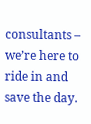consultants – we’re here to ride in and save the day.